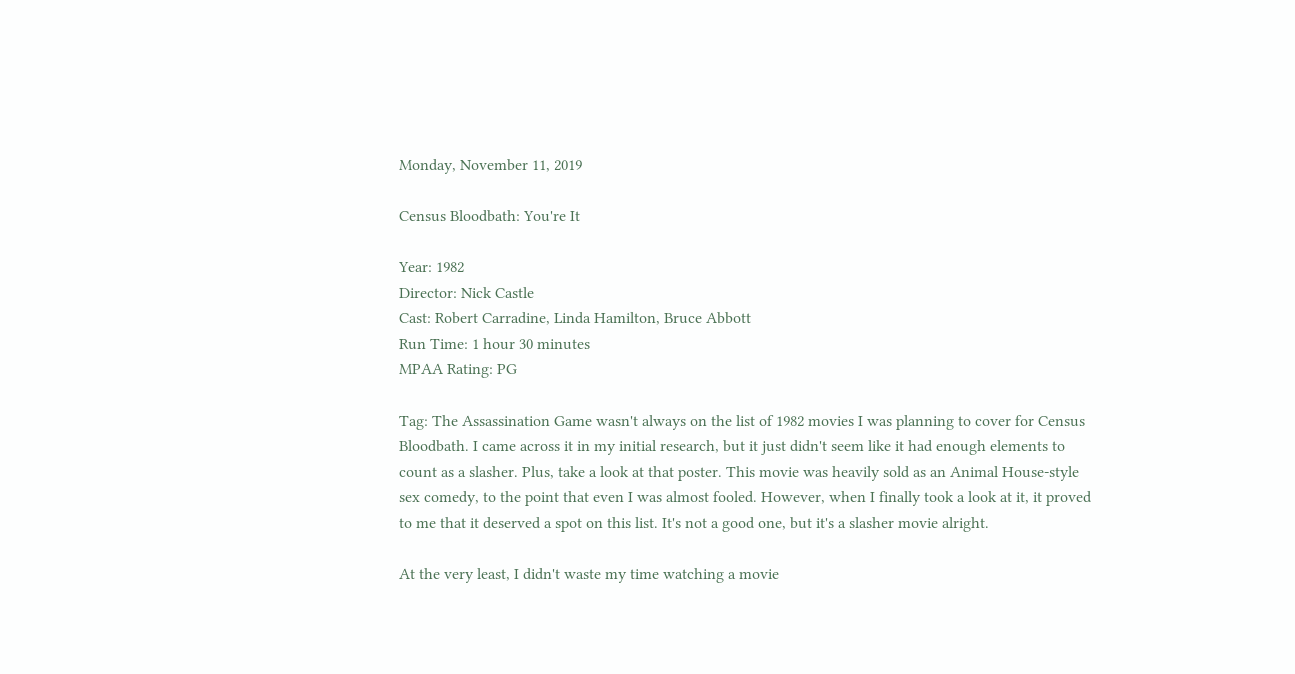Monday, November 11, 2019

Census Bloodbath: You're It

Year: 1982
Director: Nick Castle
Cast: Robert Carradine, Linda Hamilton, Bruce Abbott
Run Time: 1 hour 30 minutes
MPAA Rating: PG

Tag: The Assassination Game wasn't always on the list of 1982 movies I was planning to cover for Census Bloodbath. I came across it in my initial research, but it just didn't seem like it had enough elements to count as a slasher. Plus, take a look at that poster. This movie was heavily sold as an Animal House-style sex comedy, to the point that even I was almost fooled. However, when I finally took a look at it, it proved to me that it deserved a spot on this list. It's not a good one, but it's a slasher movie alright.

At the very least, I didn't waste my time watching a movie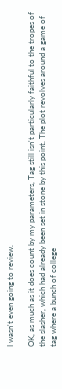I wasn't even going to review.

OK, as much as it does count by my parameters, Tag still isn't particularly faithful to the tropes of the slasher, which had already been set in stone by this point. The plot revolves around a game of tag where a bunch of college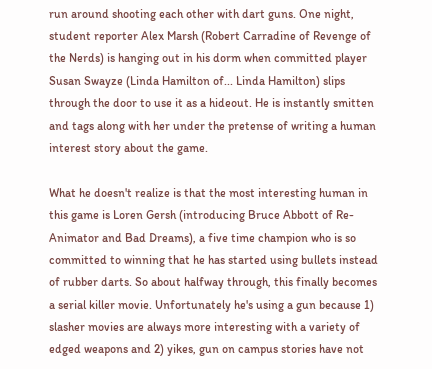run around shooting each other with dart guns. One night, student reporter Alex Marsh (Robert Carradine of Revenge of the Nerds) is hanging out in his dorm when committed player Susan Swayze (Linda Hamilton of... Linda Hamilton) slips through the door to use it as a hideout. He is instantly smitten and tags along with her under the pretense of writing a human interest story about the game.

What he doesn't realize is that the most interesting human in this game is Loren Gersh (introducing Bruce Abbott of Re-Animator and Bad Dreams), a five time champion who is so committed to winning that he has started using bullets instead of rubber darts. So about halfway through, this finally becomes a serial killer movie. Unfortunately he's using a gun because 1) slasher movies are always more interesting with a variety of edged weapons and 2) yikes, gun on campus stories have not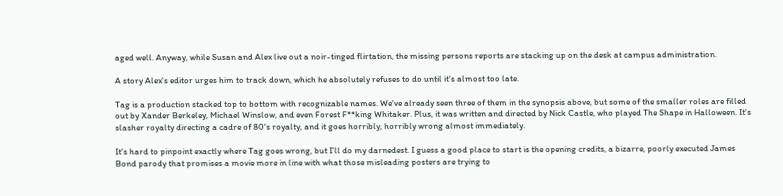aged well. Anyway, while Susan and Alex live out a noir-tinged flirtation, the missing persons reports are stacking up on the desk at campus administration.

A story Alex's editor urges him to track down, which he absolutely refuses to do until it's almost too late.

Tag is a production stacked top to bottom with recognizable names. We've already seen three of them in the synopsis above, but some of the smaller roles are filled out by Xander Berkeley, Michael Winslow, and even Forest F**king Whitaker. Plus, it was written and directed by Nick Castle, who played The Shape in Halloween. It's slasher royalty directing a cadre of 80's royalty, and it goes horribly, horribly wrong almost immediately.

It's hard to pinpoint exactly where Tag goes wrong, but I'll do my darnedest. I guess a good place to start is the opening credits, a bizarre, poorly executed James Bond parody that promises a movie more in line with what those misleading posters are trying to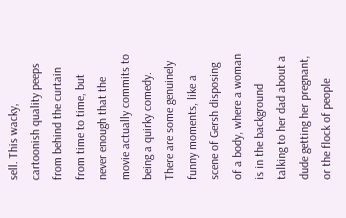sell. This wacky, cartoonish quality peeps from behind the curtain from time to time, but never enough that the movie actually commits to being a quirky comedy. There are some genuinely funny moments, like a scene of Gersh disposing of a body, where a woman is in the background talking to her dad about a dude getting her pregnant, or the flock of people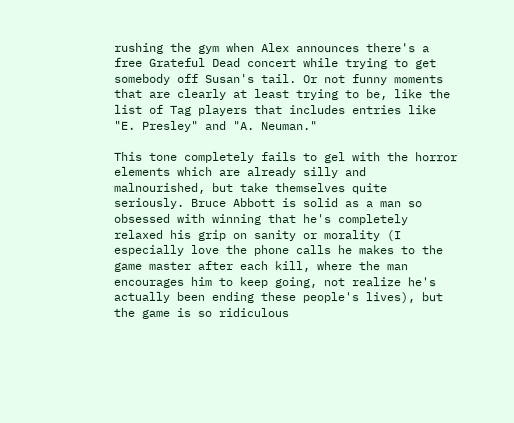rushing the gym when Alex announces there's a free Grateful Dead concert while trying to get somebody off Susan's tail. Or not funny moments that are clearly at least trying to be, like the list of Tag players that includes entries like "E. Presley" and "A. Neuman."

This tone completely fails to gel with the horror elements which are already silly and malnourished, but take themselves quite seriously. Bruce Abbott is solid as a man so obsessed with winning that he's completely relaxed his grip on sanity or morality (I especially love the phone calls he makes to the game master after each kill, where the man encourages him to keep going, not realize he's actually been ending these people's lives), but the game is so ridiculous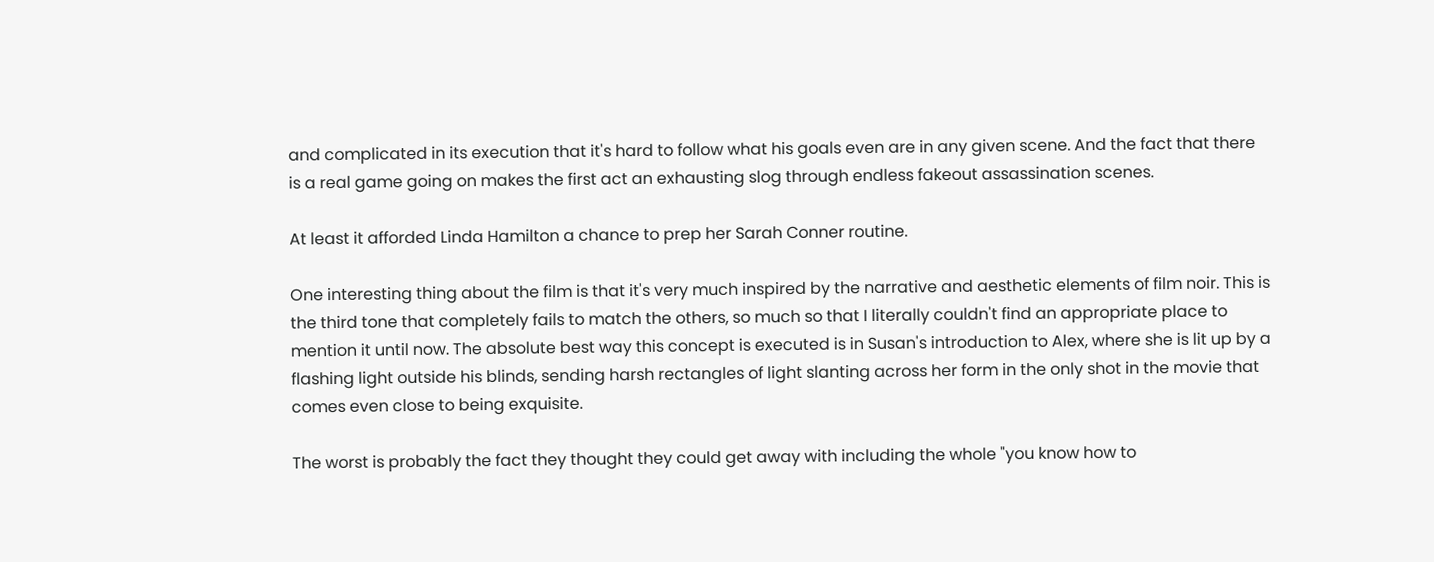and complicated in its execution that it's hard to follow what his goals even are in any given scene. And the fact that there is a real game going on makes the first act an exhausting slog through endless fakeout assassination scenes.

At least it afforded Linda Hamilton a chance to prep her Sarah Conner routine.

One interesting thing about the film is that it's very much inspired by the narrative and aesthetic elements of film noir. This is the third tone that completely fails to match the others, so much so that I literally couldn't find an appropriate place to mention it until now. The absolute best way this concept is executed is in Susan's introduction to Alex, where she is lit up by a flashing light outside his blinds, sending harsh rectangles of light slanting across her form in the only shot in the movie that comes even close to being exquisite.

The worst is probably the fact they thought they could get away with including the whole "you know how to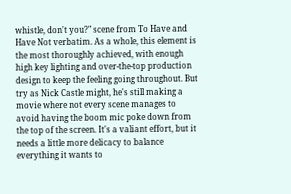whistle, don't you?" scene from To Have and Have Not verbatim. As a whole, this element is the most thoroughly achieved, with enough high key lighting and over-the-top production design to keep the feeling going throughout. But try as Nick Castle might, he's still making a movie where not every scene manages to avoid having the boom mic poke down from the top of the screen. It's a valiant effort, but it needs a little more delicacy to balance everything it wants to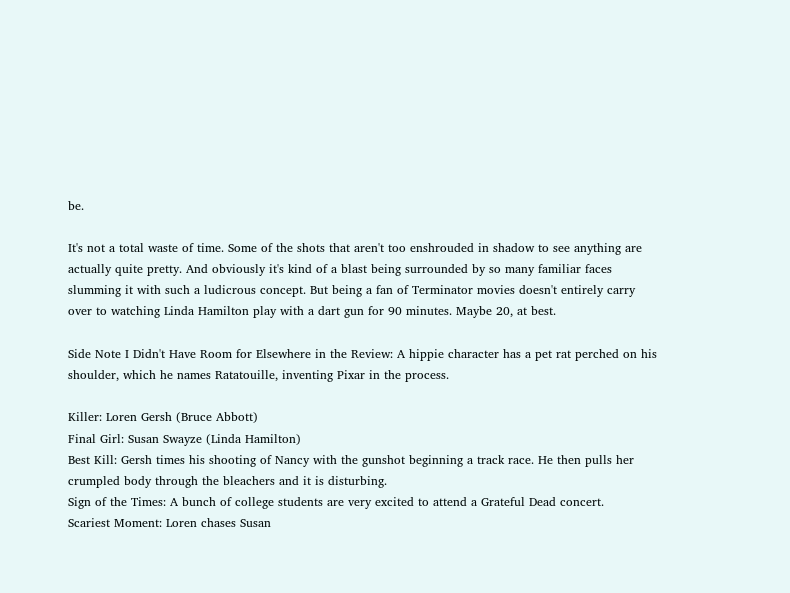be.

It's not a total waste of time. Some of the shots that aren't too enshrouded in shadow to see anything are actually quite pretty. And obviously it's kind of a blast being surrounded by so many familiar faces slumming it with such a ludicrous concept. But being a fan of Terminator movies doesn't entirely carry over to watching Linda Hamilton play with a dart gun for 90 minutes. Maybe 20, at best.

Side Note I Didn't Have Room for Elsewhere in the Review: A hippie character has a pet rat perched on his shoulder, which he names Ratatouille, inventing Pixar in the process.

Killer: Loren Gersh (Bruce Abbott)
Final Girl: Susan Swayze (Linda Hamilton)
Best Kill: Gersh times his shooting of Nancy with the gunshot beginning a track race. He then pulls her crumpled body through the bleachers and it is disturbing.
Sign of the Times: A bunch of college students are very excited to attend a Grateful Dead concert.
Scariest Moment: Loren chases Susan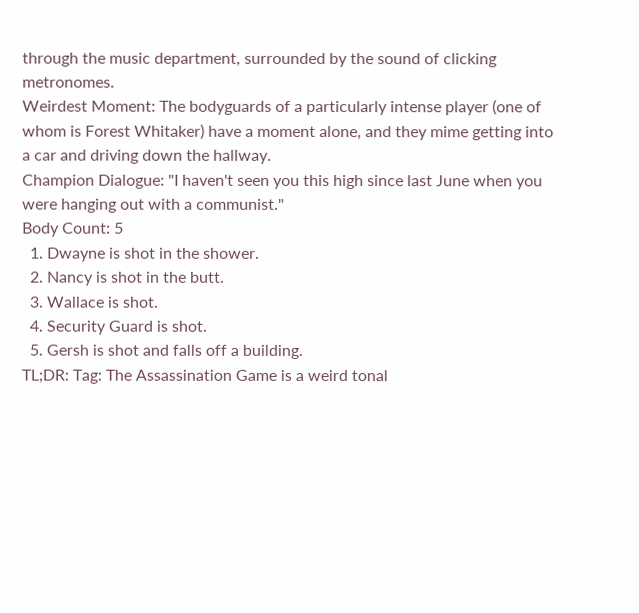through the music department, surrounded by the sound of clicking metronomes.
Weirdest Moment: The bodyguards of a particularly intense player (one of whom is Forest Whitaker) have a moment alone, and they mime getting into a car and driving down the hallway.
Champion Dialogue: "I haven't seen you this high since last June when you were hanging out with a communist."
Body Count: 5
  1. Dwayne is shot in the shower.
  2. Nancy is shot in the butt.
  3. Wallace is shot.
  4. Security Guard is shot.
  5. Gersh is shot and falls off a building.
TL;DR: Tag: The Assassination Game is a weird tonal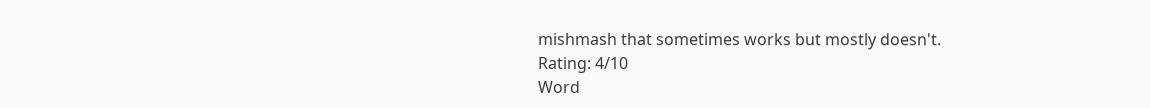mishmash that sometimes works but mostly doesn't.
Rating: 4/10
Word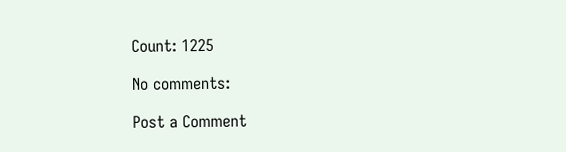Count: 1225

No comments:

Post a Comment